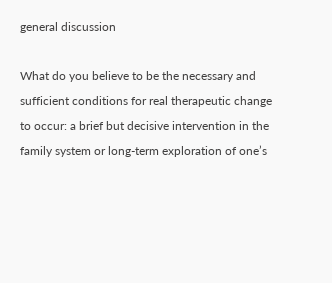general discussion

What do you believe to be the necessary and sufficient conditions for real therapeutic change to occur: a brief but decisive intervention in the family system or long-term exploration of one’s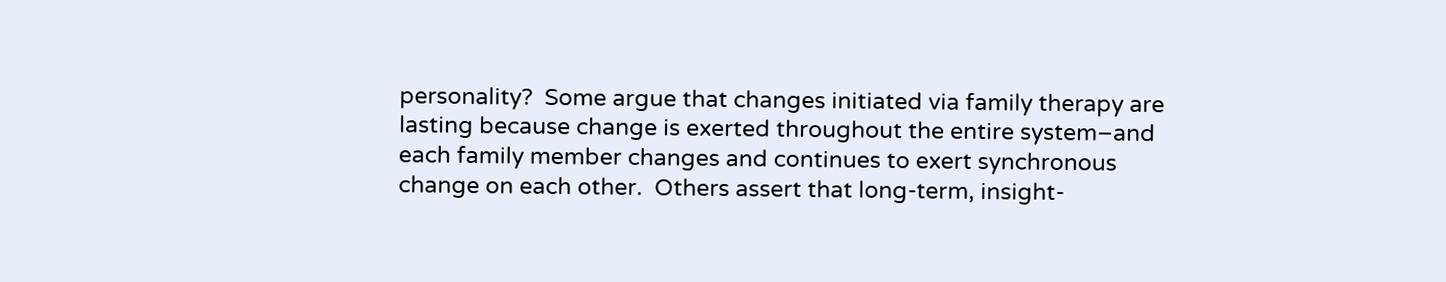personality?  Some argue that changes initiated via family therapy are lasting because change is exerted throughout the entire system–and each family member changes and continues to exert synchronous change on each other.  Others assert that long-term, insight-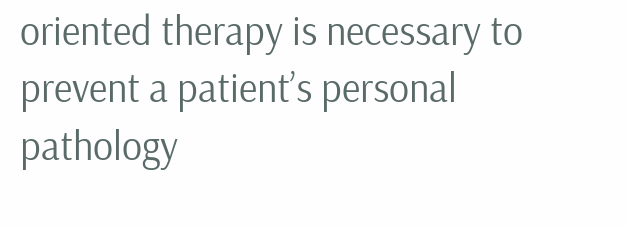oriented therapy is necessary to prevent a patient’s personal pathology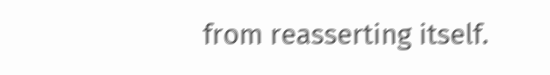from reasserting itself.